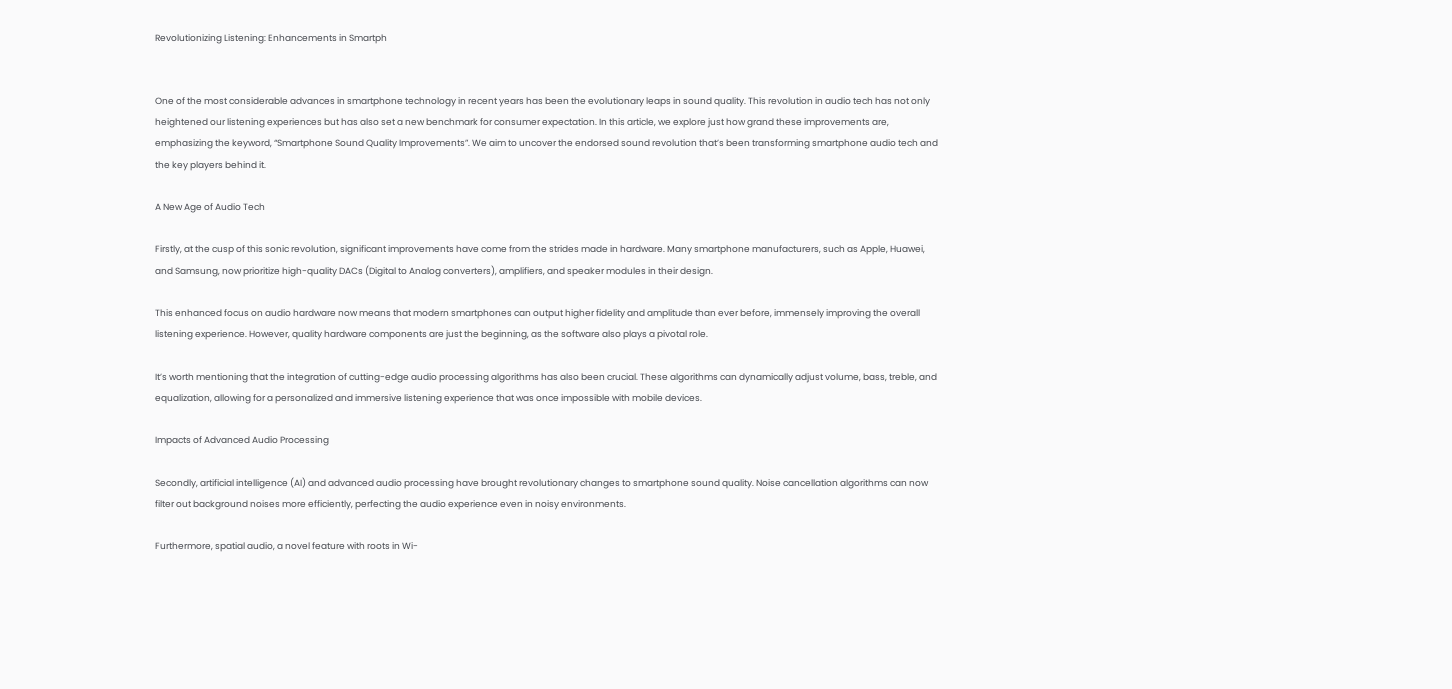Revolutionizing Listening: Enhancements in Smartph


One of the most considerable advances in smartphone technology in recent years has been the evolutionary leaps in sound quality. This revolution in audio tech has not only heightened our listening experiences but has also set a new benchmark for consumer expectation. In this article, we explore just how grand these improvements are, emphasizing the keyword, “Smartphone Sound Quality Improvements”. We aim to uncover the endorsed sound revolution that’s been transforming smartphone audio tech and the key players behind it.

A New Age of Audio Tech

Firstly, at the cusp of this sonic revolution, significant improvements have come from the strides made in hardware. Many smartphone manufacturers, such as Apple, Huawei, and Samsung, now prioritize high-quality DACs (Digital to Analog converters), amplifiers, and speaker modules in their design.

This enhanced focus on audio hardware now means that modern smartphones can output higher fidelity and amplitude than ever before, immensely improving the overall listening experience. However, quality hardware components are just the beginning, as the software also plays a pivotal role.

It’s worth mentioning that the integration of cutting-edge audio processing algorithms has also been crucial. These algorithms can dynamically adjust volume, bass, treble, and equalization, allowing for a personalized and immersive listening experience that was once impossible with mobile devices.

Impacts of Advanced Audio Processing

Secondly, artificial intelligence (AI) and advanced audio processing have brought revolutionary changes to smartphone sound quality. Noise cancellation algorithms can now filter out background noises more efficiently, perfecting the audio experience even in noisy environments.

Furthermore, spatial audio, a novel feature with roots in Wi-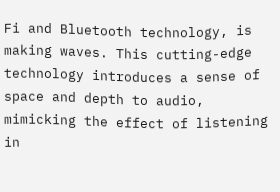Fi and Bluetooth technology, is making waves. This cutting-edge technology introduces a sense of space and depth to audio, mimicking the effect of listening in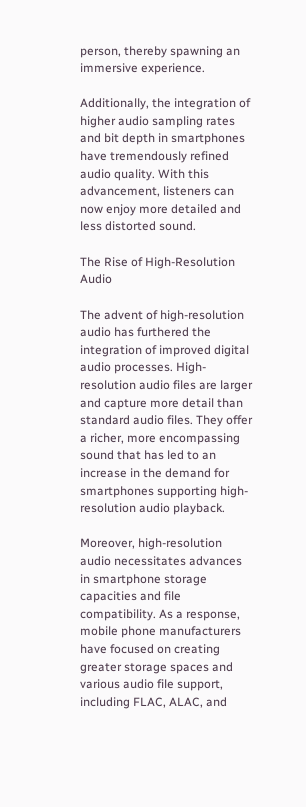person, thereby spawning an immersive experience.

Additionally, the integration of higher audio sampling rates and bit depth in smartphones have tremendously refined audio quality. With this advancement, listeners can now enjoy more detailed and less distorted sound.

The Rise of High-Resolution Audio

The advent of high-resolution audio has furthered the integration of improved digital audio processes. High-resolution audio files are larger and capture more detail than standard audio files. They offer a richer, more encompassing sound that has led to an increase in the demand for smartphones supporting high-resolution audio playback.

Moreover, high-resolution audio necessitates advances in smartphone storage capacities and file compatibility. As a response, mobile phone manufacturers have focused on creating greater storage spaces and various audio file support, including FLAC, ALAC, and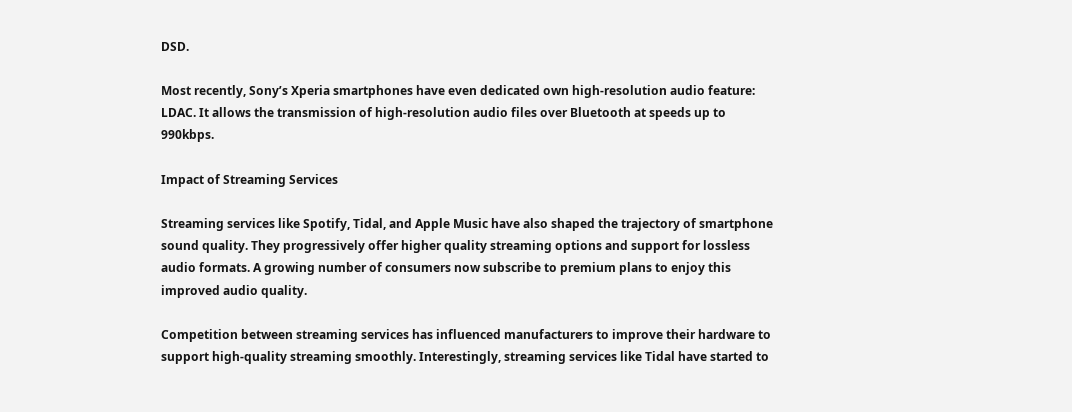DSD.

Most recently, Sony’s Xperia smartphones have even dedicated own high-resolution audio feature: LDAC. It allows the transmission of high-resolution audio files over Bluetooth at speeds up to 990kbps.

Impact of Streaming Services

Streaming services like Spotify, Tidal, and Apple Music have also shaped the trajectory of smartphone sound quality. They progressively offer higher quality streaming options and support for lossless audio formats. A growing number of consumers now subscribe to premium plans to enjoy this improved audio quality.

Competition between streaming services has influenced manufacturers to improve their hardware to support high-quality streaming smoothly. Interestingly, streaming services like Tidal have started to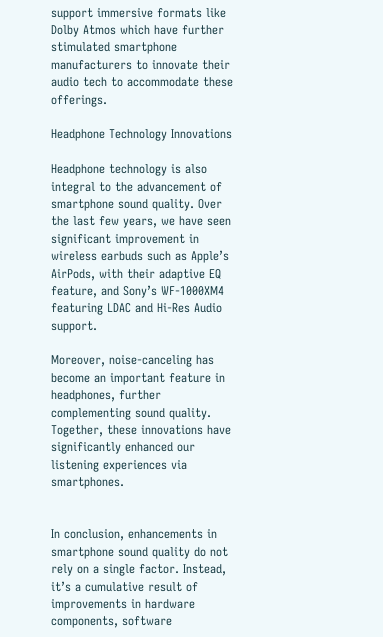support immersive formats like Dolby Atmos which have further stimulated smartphone manufacturers to innovate their audio tech to accommodate these offerings.

Headphone Technology Innovations

Headphone technology is also integral to the advancement of smartphone sound quality. Over the last few years, we have seen significant improvement in wireless earbuds such as Apple’s AirPods, with their adaptive EQ feature, and Sony’s WF-1000XM4 featuring LDAC and Hi-Res Audio support.

Moreover, noise-canceling has become an important feature in headphones, further complementing sound quality. Together, these innovations have significantly enhanced our listening experiences via smartphones.


In conclusion, enhancements in smartphone sound quality do not rely on a single factor. Instead, it’s a cumulative result of improvements in hardware components, software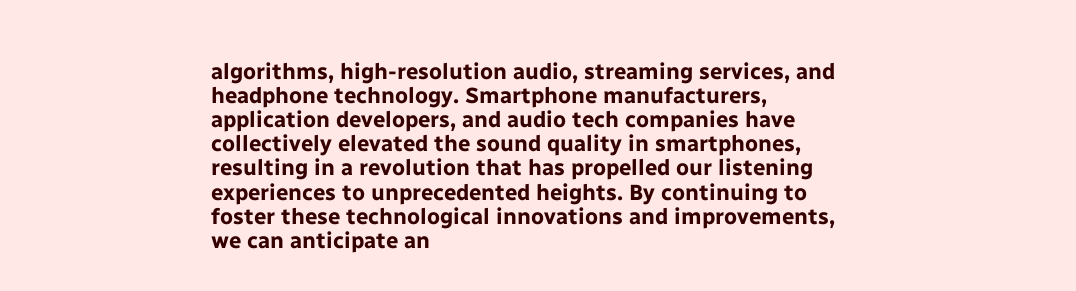algorithms, high-resolution audio, streaming services, and headphone technology. Smartphone manufacturers, application developers, and audio tech companies have collectively elevated the sound quality in smartphones, resulting in a revolution that has propelled our listening experiences to unprecedented heights. By continuing to foster these technological innovations and improvements, we can anticipate an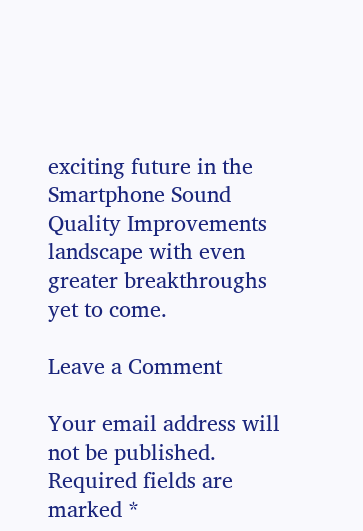exciting future in the Smartphone Sound Quality Improvements landscape with even greater breakthroughs yet to come.

Leave a Comment

Your email address will not be published. Required fields are marked *